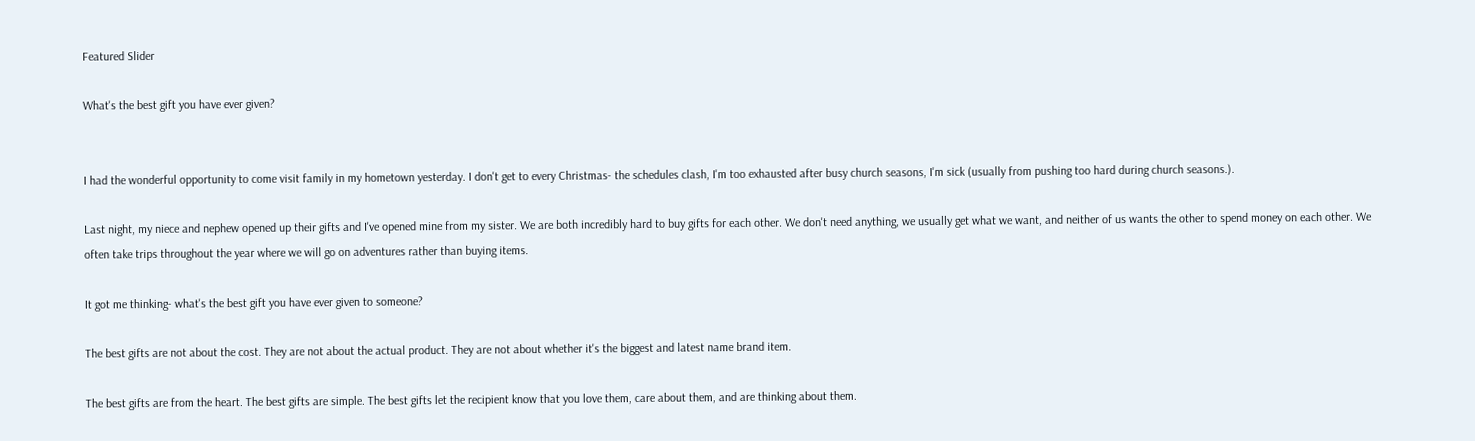Featured Slider

What's the best gift you have ever given?


I had the wonderful opportunity to come visit family in my hometown yesterday. I don't get to every Christmas- the schedules clash, I'm too exhausted after busy church seasons, I'm sick (usually from pushing too hard during church seasons.).

Last night, my niece and nephew opened up their gifts and I've opened mine from my sister. We are both incredibly hard to buy gifts for each other. We don't need anything, we usually get what we want, and neither of us wants the other to spend money on each other. We often take trips throughout the year where we will go on adventures rather than buying items.

It got me thinking- what's the best gift you have ever given to someone?

The best gifts are not about the cost. They are not about the actual product. They are not about whether it's the biggest and latest name brand item.

The best gifts are from the heart. The best gifts are simple. The best gifts let the recipient know that you love them, care about them, and are thinking about them.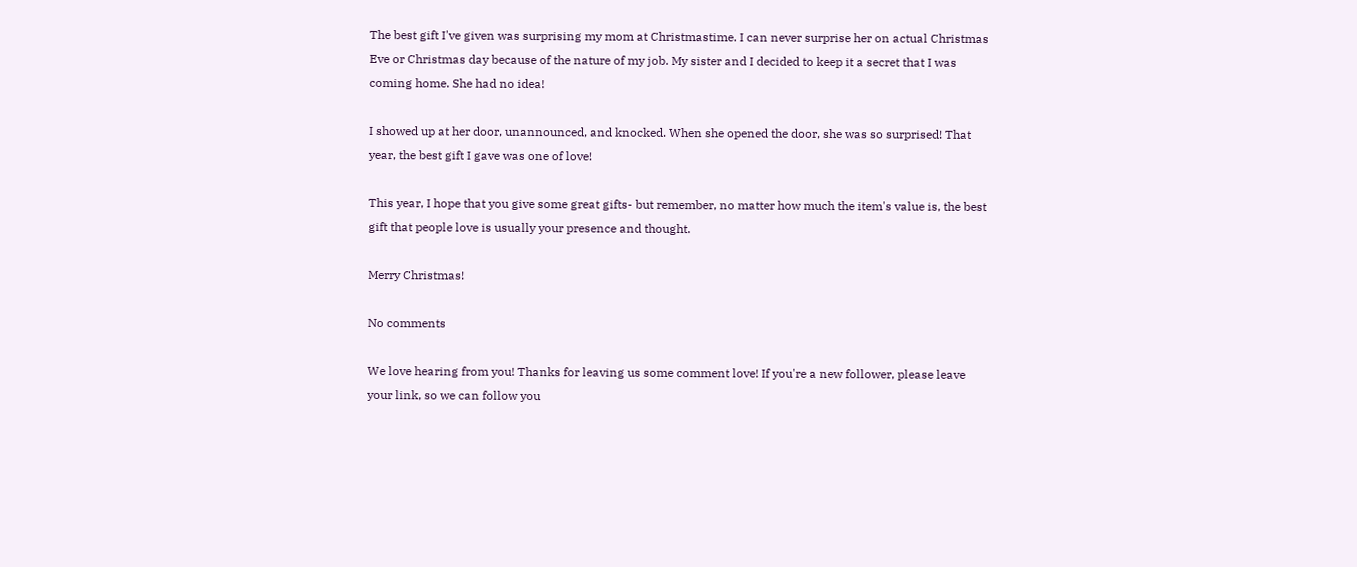The best gift I've given was surprising my mom at Christmastime. I can never surprise her on actual Christmas Eve or Christmas day because of the nature of my job. My sister and I decided to keep it a secret that I was coming home. She had no idea!

I showed up at her door, unannounced, and knocked. When she opened the door, she was so surprised! That year, the best gift I gave was one of love!

This year, I hope that you give some great gifts- but remember, no matter how much the item's value is, the best gift that people love is usually your presence and thought.

Merry Christmas!

No comments

We love hearing from you! Thanks for leaving us some comment love! If you're a new follower, please leave your link, so we can follow you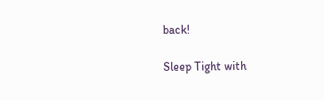back!

Sleep Tight with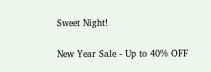Sweet Night!

New Year Sale - Up to 40% OFF